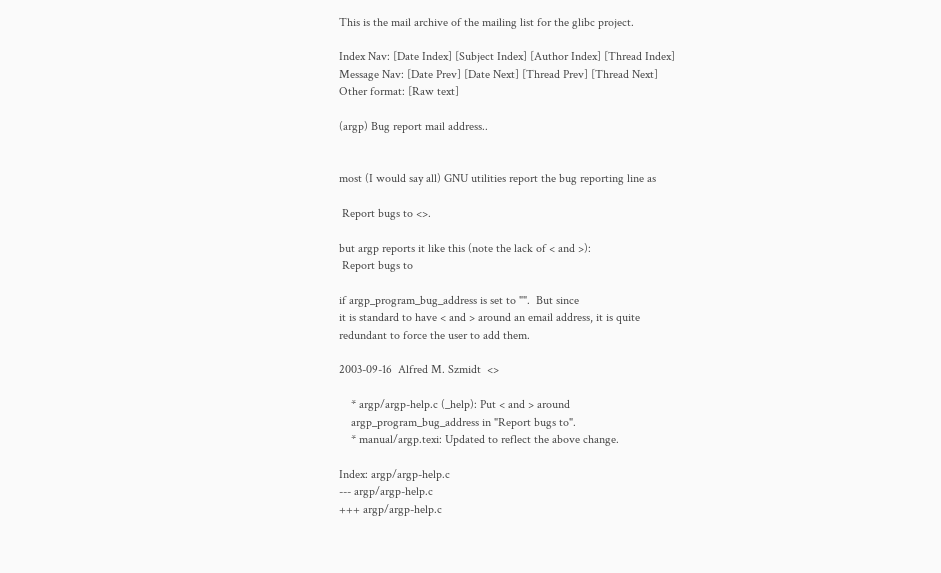This is the mail archive of the mailing list for the glibc project.

Index Nav: [Date Index] [Subject Index] [Author Index] [Thread Index]
Message Nav: [Date Prev] [Date Next] [Thread Prev] [Thread Next]
Other format: [Raw text]

(argp) Bug report mail address..


most (I would say all) GNU utilities report the bug reporting line as

 Report bugs to <>.

but argp reports it like this (note the lack of < and >):
 Report bugs to

if argp_program_bug_address is set to "".  But since
it is standard to have < and > around an email address, it is quite
redundant to force the user to add them.

2003-09-16  Alfred M. Szmidt  <>

    * argp/argp-help.c (_help): Put < and > around
    argp_program_bug_address in "Report bugs to".
    * manual/argp.texi: Updated to reflect the above change.

Index: argp/argp-help.c
--- argp/argp-help.c
+++ argp/argp-help.c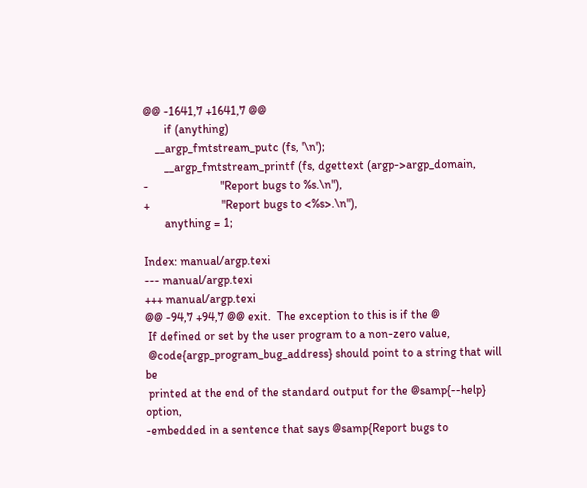@@ -1641,7 +1641,7 @@
       if (anything)
    __argp_fmtstream_putc (fs, '\n');
       __argp_fmtstream_printf (fs, dgettext (argp->argp_domain,
-                        "Report bugs to %s.\n"),
+                        "Report bugs to <%s>.\n"),
       anything = 1;

Index: manual/argp.texi
--- manual/argp.texi
+++ manual/argp.texi
@@ -94,7 +94,7 @@ exit.  The exception to this is if the @
 If defined or set by the user program to a non-zero value,
 @code{argp_program_bug_address} should point to a string that will be
 printed at the end of the standard output for the @samp{--help} option,
-embedded in a sentence that says @samp{Report bugs to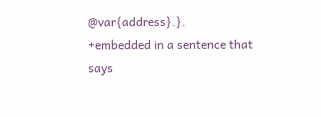@var{address}.}.
+embedded in a sentence that says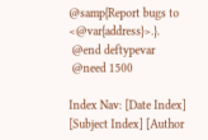@samp{Report bugs to <@var{address}>.}.
 @end deftypevar
 @need 1500

Index Nav: [Date Index] [Subject Index] [Author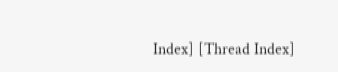Index] [Thread Index]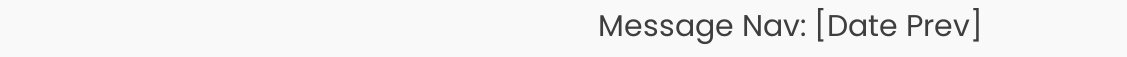Message Nav: [Date Prev]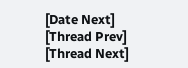[Date Next] [Thread Prev] [Thread Next]